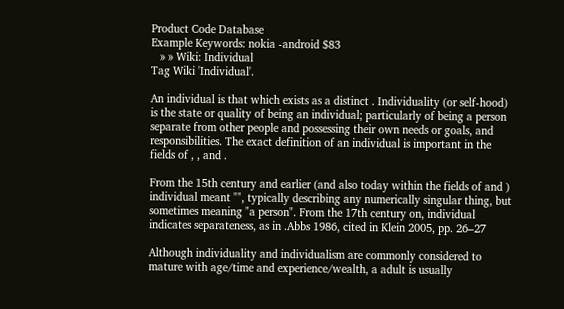Product Code Database
Example Keywords: nokia -android $83
   » » Wiki: Individual
Tag Wiki 'Individual'.

An individual is that which exists as a distinct . Individuality (or self-hood) is the state or quality of being an individual; particularly of being a person separate from other people and possessing their own needs or goals, and responsibilities. The exact definition of an individual is important in the fields of , , and .

From the 15th century and earlier (and also today within the fields of and ) individual meant "", typically describing any numerically singular thing, but sometimes meaning "a person". From the 17th century on, individual indicates separateness, as in .Abbs 1986, cited in Klein 2005, pp. 26–27

Although individuality and individualism are commonly considered to mature with age/time and experience/wealth, a adult is usually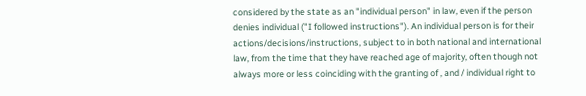considered by the state as an "individual person" in law, even if the person denies individual ("I followed instructions"). An individual person is for their actions/decisions/instructions, subject to in both national and international law, from the time that they have reached age of majority, often though not always more or less coinciding with the granting of , and / individual right to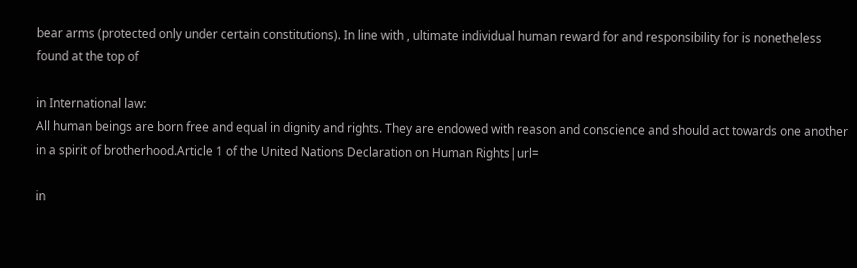bear arms (protected only under certain constitutions). In line with , ultimate individual human reward for and responsibility for is nonetheless found at the top of

in International law:
All human beings are born free and equal in dignity and rights. They are endowed with reason and conscience and should act towards one another in a spirit of brotherhood.Article 1 of the United Nations Declaration on Human Rights|url=

in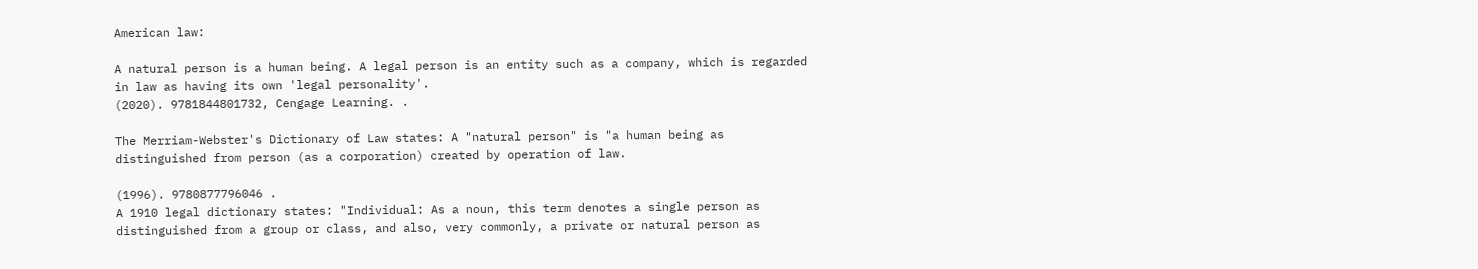American law:

A natural person is a human being. A legal person is an entity such as a company, which is regarded in law as having its own 'legal personality'.
(2020). 9781844801732, Cengage Learning. .

The Merriam-Webster's Dictionary of Law states: A "natural person" is "a human being as distinguished from person (as a corporation) created by operation of law.

(1996). 9780877796046 .
A 1910 legal dictionary states: "Individual: As a noun, this term denotes a single person as distinguished from a group or class, and also, very commonly, a private or natural person as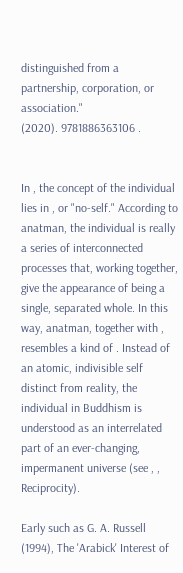distinguished from a partnership, corporation, or association."
(2020). 9781886363106 .


In , the concept of the individual lies in , or "no-self." According to anatman, the individual is really a series of interconnected processes that, working together, give the appearance of being a single, separated whole. In this way, anatman, together with , resembles a kind of . Instead of an atomic, indivisible self distinct from reality, the individual in Buddhism is understood as an interrelated part of an ever-changing, impermanent universe (see , , Reciprocity).

Early such as G. A. Russell (1994), The 'Arabick' Interest of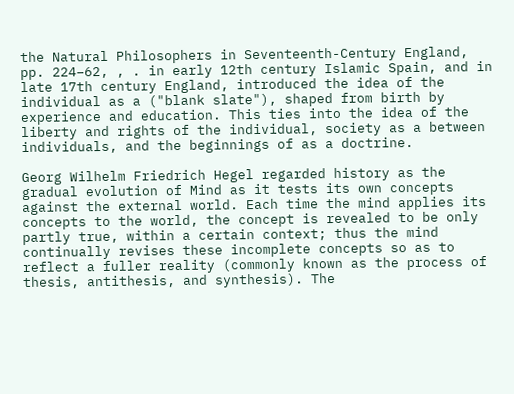the Natural Philosophers in Seventeenth-Century England, pp. 224–62, , . in early 12th century Islamic Spain, and in late 17th century England, introduced the idea of the individual as a ("blank slate"), shaped from birth by experience and education. This ties into the idea of the liberty and rights of the individual, society as a between individuals, and the beginnings of as a doctrine.

Georg Wilhelm Friedrich Hegel regarded history as the gradual evolution of Mind as it tests its own concepts against the external world. Each time the mind applies its concepts to the world, the concept is revealed to be only partly true, within a certain context; thus the mind continually revises these incomplete concepts so as to reflect a fuller reality (commonly known as the process of thesis, antithesis, and synthesis). The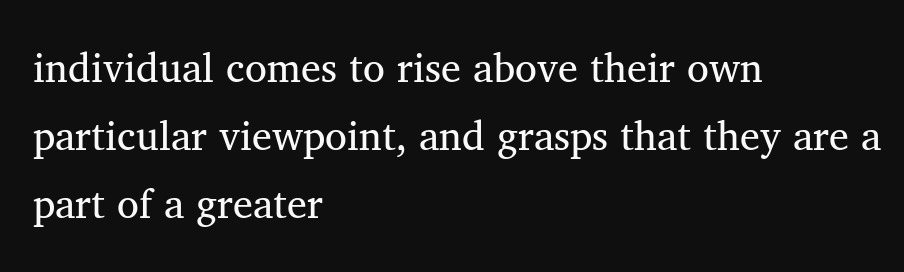individual comes to rise above their own particular viewpoint, and grasps that they are a part of a greater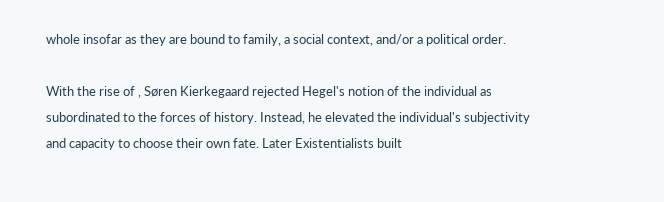whole insofar as they are bound to family, a social context, and/or a political order.

With the rise of , Søren Kierkegaard rejected Hegel's notion of the individual as subordinated to the forces of history. Instead, he elevated the individual's subjectivity and capacity to choose their own fate. Later Existentialists built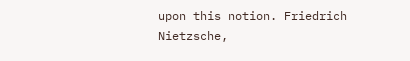upon this notion. Friedrich Nietzsche,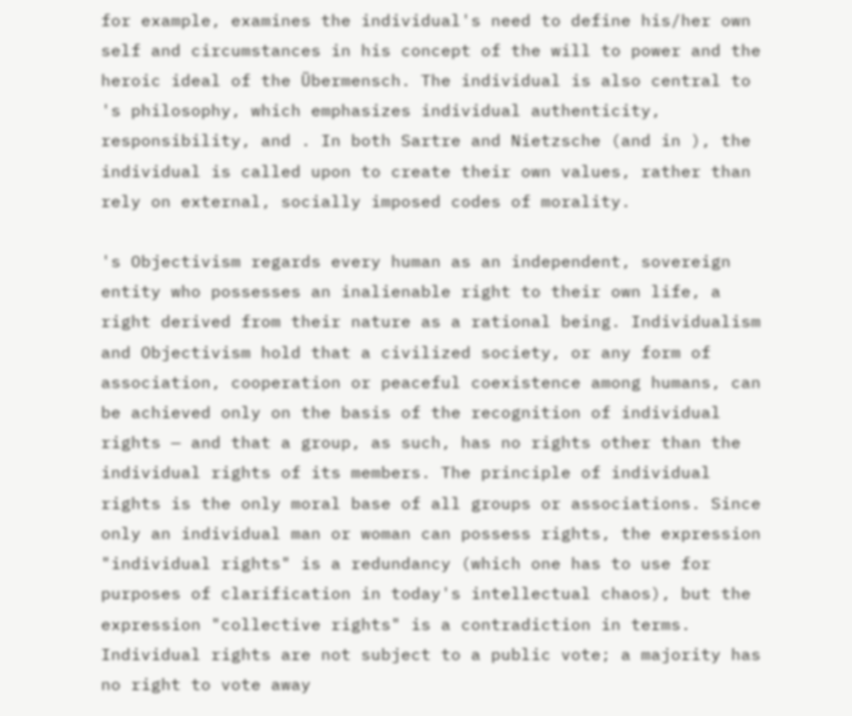for example, examines the individual's need to define his/her own self and circumstances in his concept of the will to power and the heroic ideal of the Übermensch. The individual is also central to 's philosophy, which emphasizes individual authenticity, responsibility, and . In both Sartre and Nietzsche (and in ), the individual is called upon to create their own values, rather than rely on external, socially imposed codes of morality.

's Objectivism regards every human as an independent, sovereign entity who possesses an inalienable right to their own life, a right derived from their nature as a rational being. Individualism and Objectivism hold that a civilized society, or any form of association, cooperation or peaceful coexistence among humans, can be achieved only on the basis of the recognition of individual rights — and that a group, as such, has no rights other than the individual rights of its members. The principle of individual rights is the only moral base of all groups or associations. Since only an individual man or woman can possess rights, the expression "individual rights" is a redundancy (which one has to use for purposes of clarification in today's intellectual chaos), but the expression "collective rights" is a contradiction in terms. Individual rights are not subject to a public vote; a majority has no right to vote away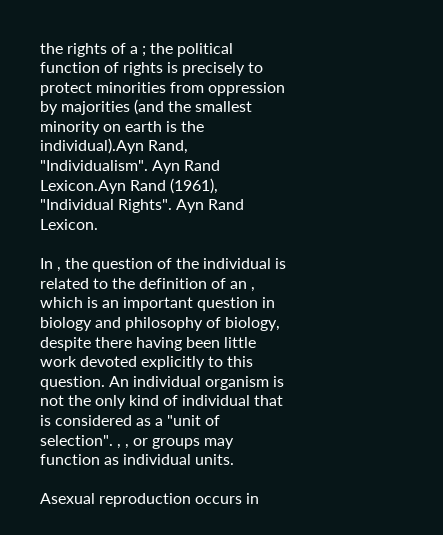the rights of a ; the political function of rights is precisely to protect minorities from oppression by majorities (and the smallest minority on earth is the individual).Ayn Rand, "Individualism". Ayn Rand Lexicon.Ayn Rand (1961), "Individual Rights". Ayn Rand Lexicon.

In , the question of the individual is related to the definition of an , which is an important question in biology and philosophy of biology, despite there having been little work devoted explicitly to this question. An individual organism is not the only kind of individual that is considered as a "unit of selection". , , or groups may function as individual units.

Asexual reproduction occurs in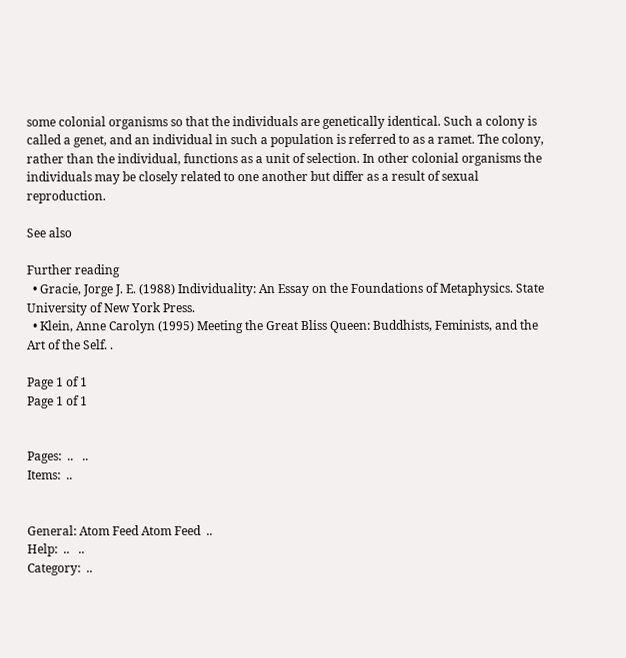some colonial organisms so that the individuals are genetically identical. Such a colony is called a genet, and an individual in such a population is referred to as a ramet. The colony, rather than the individual, functions as a unit of selection. In other colonial organisms the individuals may be closely related to one another but differ as a result of sexual reproduction.

See also

Further reading
  • Gracie, Jorge J. E. (1988) Individuality: An Essay on the Foundations of Metaphysics. State University of New York Press.
  • Klein, Anne Carolyn (1995) Meeting the Great Bliss Queen: Buddhists, Feminists, and the Art of the Self. .

Page 1 of 1
Page 1 of 1


Pages:  ..   ..
Items:  ..


General: Atom Feed Atom Feed  ..
Help:  ..   ..
Category:  ..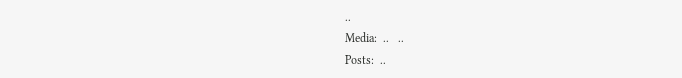..
Media:  ..   ..
Posts:  ..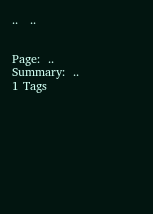..   ..


Page:  ..
Summary:  ..
1 Tags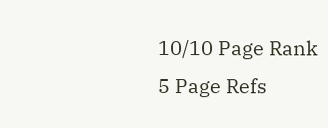10/10 Page Rank
5 Page Refs